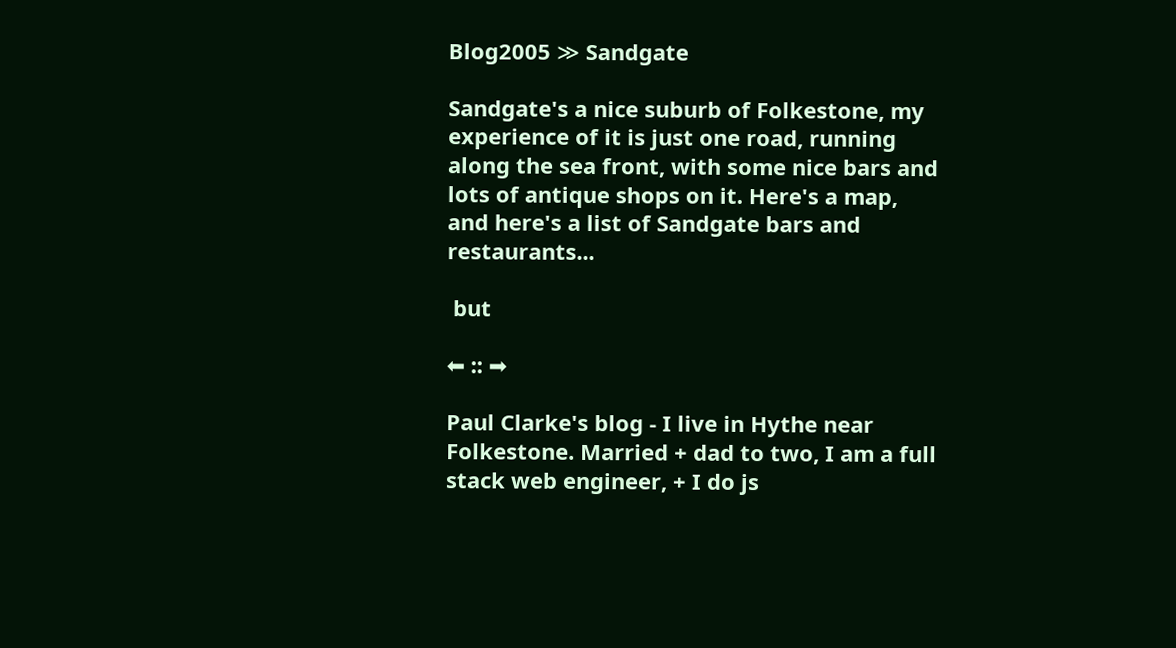Blog2005 ≫ Sandgate

Sandgate's a nice suburb of Folkestone, my experience of it is just one road, running along the sea front, with some nice bars and lots of antique shops on it. Here's a map, and here's a list of Sandgate bars and restaurants...

 but

⬅ :: ➡

Paul Clarke's blog - I live in Hythe near Folkestone. Married + dad to two, I am a full stack web engineer, + I do js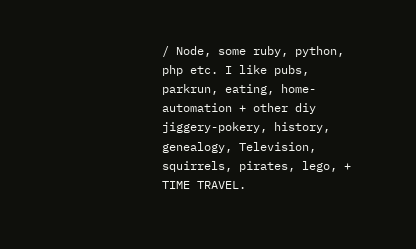/ Node, some ruby, python, php etc. I like pubs, parkrun, eating, home-automation + other diy jiggery-pokery, history, genealogy, Television, squirrels, pirates, lego, + TIME TRAVEL.